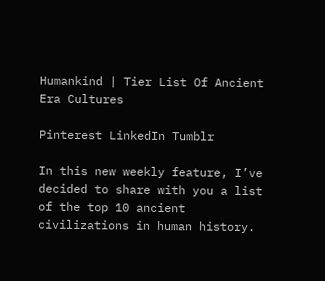Humankind | Tier List Of Ancient Era Cultures

Pinterest LinkedIn Tumblr

In this new weekly feature, I’ve decided to share with you a list of the top 10 ancient civilizations in human history.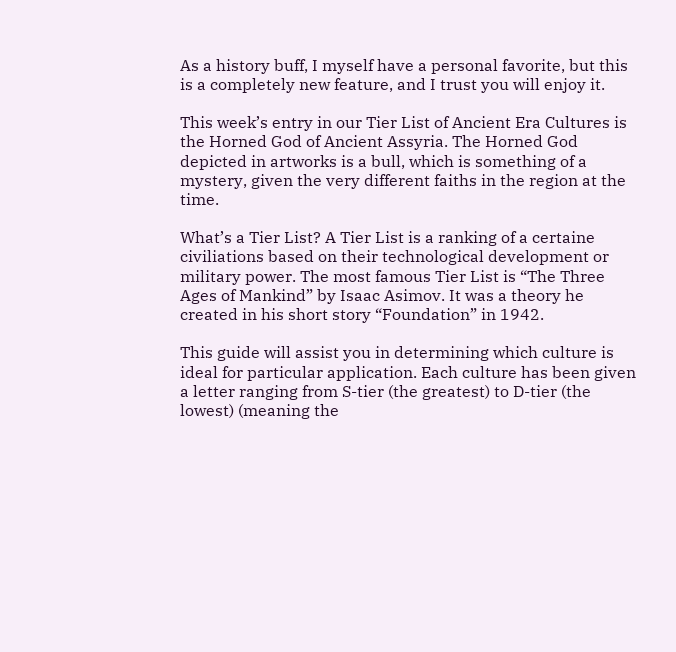As a history buff, I myself have a personal favorite, but this is a completely new feature, and I trust you will enjoy it.

This week’s entry in our Tier List of Ancient Era Cultures is the Horned God of Ancient Assyria. The Horned God depicted in artworks is a bull, which is something of a mystery, given the very different faiths in the region at the time.

What’s a Tier List? A Tier List is a ranking of a certaine civiliations based on their technological development or military power. The most famous Tier List is “The Three Ages of Mankind” by Isaac Asimov. It was a theory he created in his short story “Foundation” in 1942.

This guide will assist you in determining which culture is ideal for particular application. Each culture has been given a letter ranging from S-tier (the greatest) to D-tier (the lowest) (meaning the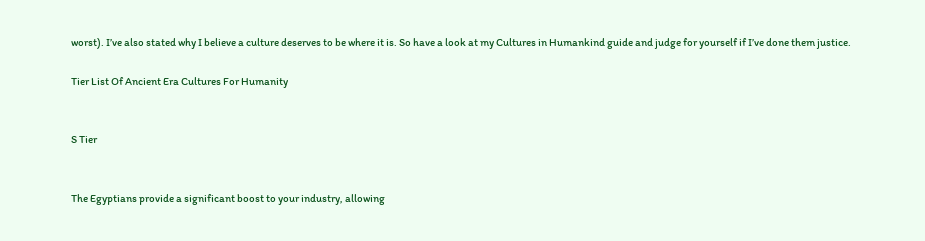worst). I’ve also stated why I believe a culture deserves to be where it is. So have a look at my Cultures in Humankind guide and judge for yourself if I’ve done them justice.

Tier List Of Ancient Era Cultures For Humanity


S Tier


The Egyptians provide a significant boost to your industry, allowing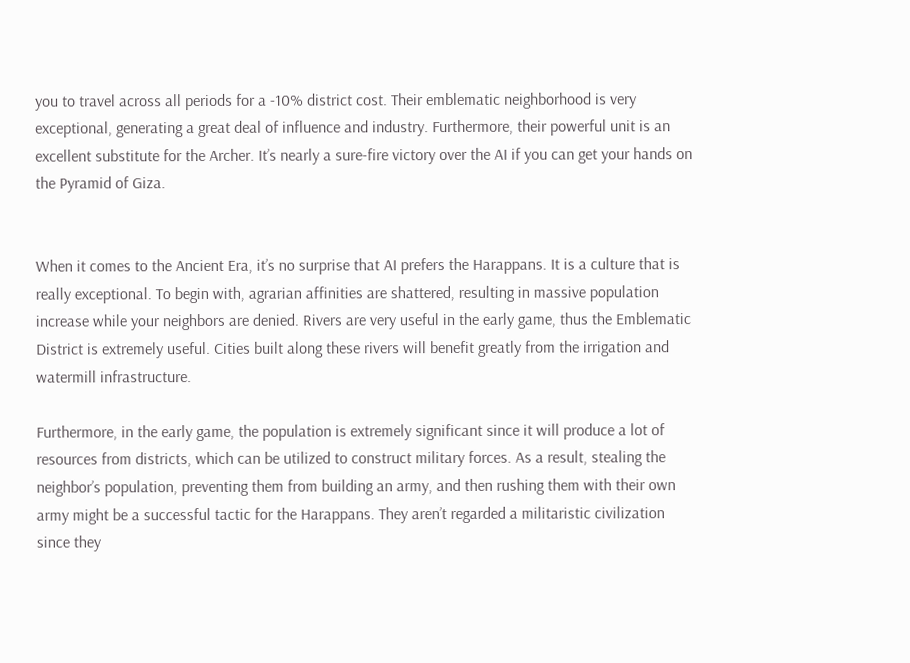you to travel across all periods for a -10% district cost. Their emblematic neighborhood is very exceptional, generating a great deal of influence and industry. Furthermore, their powerful unit is an excellent substitute for the Archer. It’s nearly a sure-fire victory over the AI if you can get your hands on the Pyramid of Giza.


When it comes to the Ancient Era, it’s no surprise that AI prefers the Harappans. It is a culture that is really exceptional. To begin with, agrarian affinities are shattered, resulting in massive population increase while your neighbors are denied. Rivers are very useful in the early game, thus the Emblematic District is extremely useful. Cities built along these rivers will benefit greatly from the irrigation and watermill infrastructure.

Furthermore, in the early game, the population is extremely significant since it will produce a lot of resources from districts, which can be utilized to construct military forces. As a result, stealing the neighbor’s population, preventing them from building an army, and then rushing them with their own army might be a successful tactic for the Harappans. They aren’t regarded a militaristic civilization since they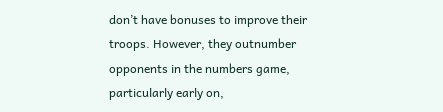don’t have bonuses to improve their troops. However, they outnumber opponents in the numbers game, particularly early on,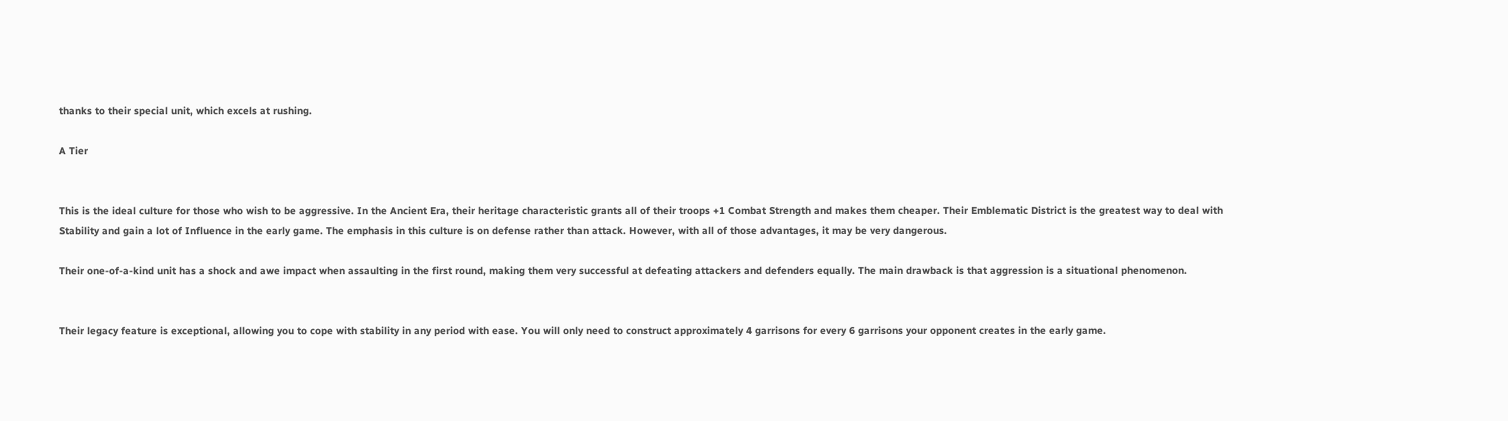thanks to their special unit, which excels at rushing.

A Tier


This is the ideal culture for those who wish to be aggressive. In the Ancient Era, their heritage characteristic grants all of their troops +1 Combat Strength and makes them cheaper. Their Emblematic District is the greatest way to deal with Stability and gain a lot of Influence in the early game. The emphasis in this culture is on defense rather than attack. However, with all of those advantages, it may be very dangerous.

Their one-of-a-kind unit has a shock and awe impact when assaulting in the first round, making them very successful at defeating attackers and defenders equally. The main drawback is that aggression is a situational phenomenon.


Their legacy feature is exceptional, allowing you to cope with stability in any period with ease. You will only need to construct approximately 4 garrisons for every 6 garrisons your opponent creates in the early game.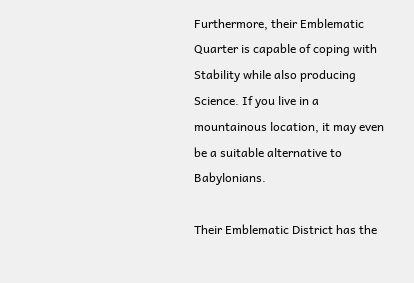Furthermore, their Emblematic Quarter is capable of coping with Stability while also producing Science. If you live in a mountainous location, it may even be a suitable alternative to Babylonians.

Their Emblematic District has the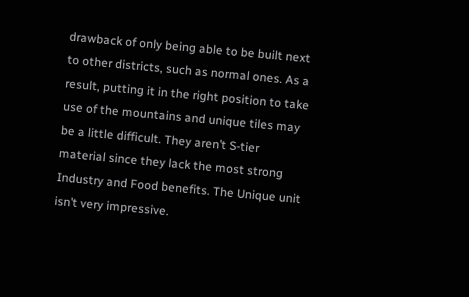drawback of only being able to be built next to other districts, such as normal ones. As a result, putting it in the right position to take use of the mountains and unique tiles may be a little difficult. They aren’t S-tier material since they lack the most strong Industry and Food benefits. The Unique unit isn’t very impressive.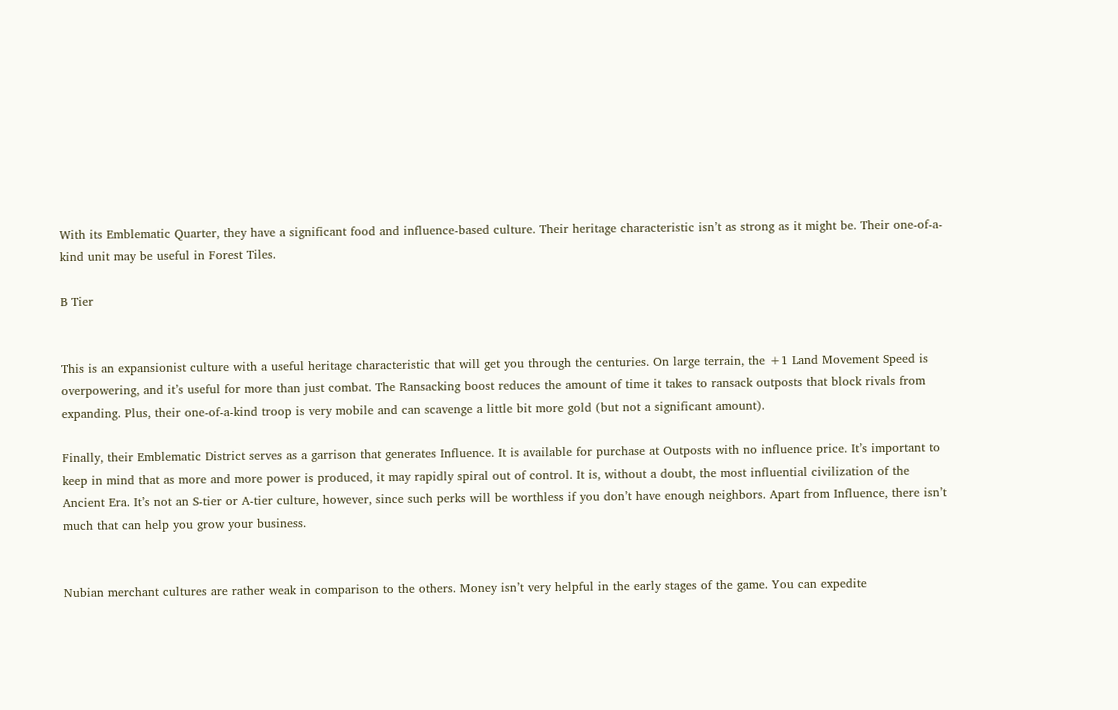With its Emblematic Quarter, they have a significant food and influence-based culture. Their heritage characteristic isn’t as strong as it might be. Their one-of-a-kind unit may be useful in Forest Tiles.

B Tier


This is an expansionist culture with a useful heritage characteristic that will get you through the centuries. On large terrain, the +1 Land Movement Speed is overpowering, and it’s useful for more than just combat. The Ransacking boost reduces the amount of time it takes to ransack outposts that block rivals from expanding. Plus, their one-of-a-kind troop is very mobile and can scavenge a little bit more gold (but not a significant amount).

Finally, their Emblematic District serves as a garrison that generates Influence. It is available for purchase at Outposts with no influence price. It’s important to keep in mind that as more and more power is produced, it may rapidly spiral out of control. It is, without a doubt, the most influential civilization of the Ancient Era. It’s not an S-tier or A-tier culture, however, since such perks will be worthless if you don’t have enough neighbors. Apart from Influence, there isn’t much that can help you grow your business.


Nubian merchant cultures are rather weak in comparison to the others. Money isn’t very helpful in the early stages of the game. You can expedite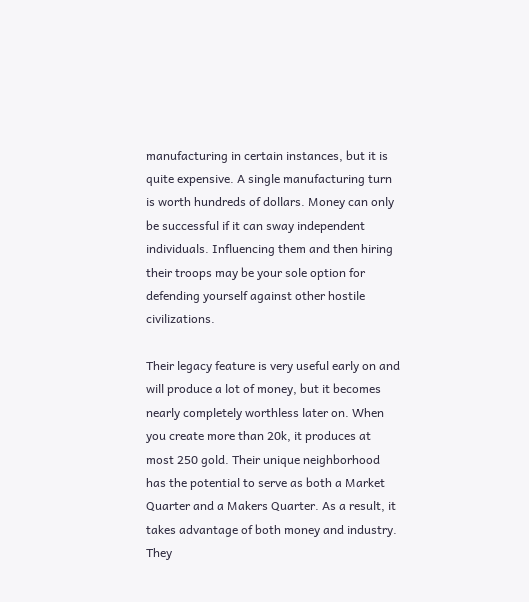manufacturing in certain instances, but it is quite expensive. A single manufacturing turn is worth hundreds of dollars. Money can only be successful if it can sway independent individuals. Influencing them and then hiring their troops may be your sole option for defending yourself against other hostile civilizations.

Their legacy feature is very useful early on and will produce a lot of money, but it becomes nearly completely worthless later on. When you create more than 20k, it produces at most 250 gold. Their unique neighborhood has the potential to serve as both a Market Quarter and a Makers Quarter. As a result, it takes advantage of both money and industry. They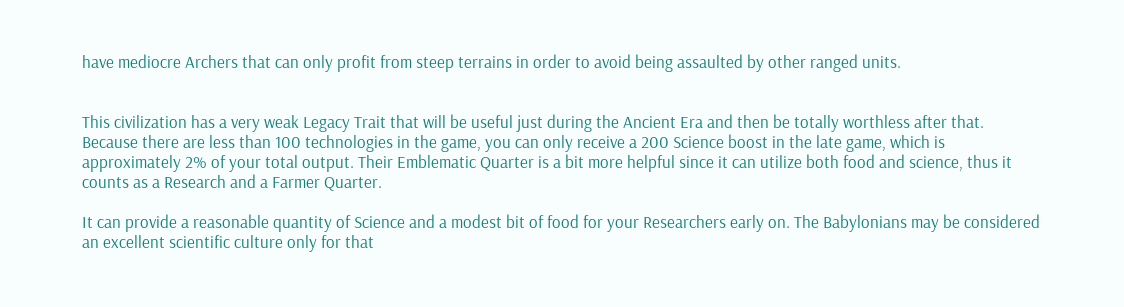have mediocre Archers that can only profit from steep terrains in order to avoid being assaulted by other ranged units.


This civilization has a very weak Legacy Trait that will be useful just during the Ancient Era and then be totally worthless after that. Because there are less than 100 technologies in the game, you can only receive a 200 Science boost in the late game, which is approximately 2% of your total output. Their Emblematic Quarter is a bit more helpful since it can utilize both food and science, thus it counts as a Research and a Farmer Quarter.

It can provide a reasonable quantity of Science and a modest bit of food for your Researchers early on. The Babylonians may be considered an excellent scientific culture only for that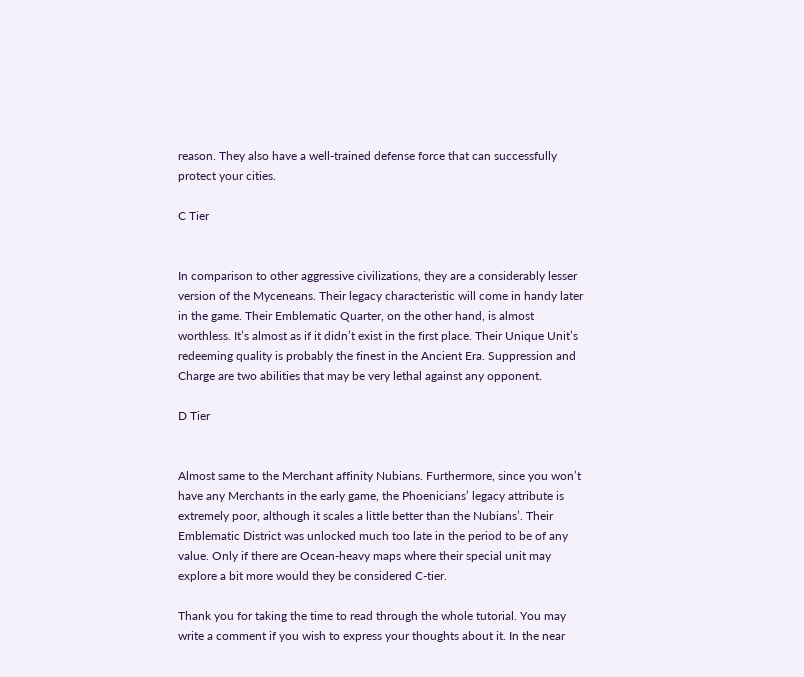reason. They also have a well-trained defense force that can successfully protect your cities.

C Tier


In comparison to other aggressive civilizations, they are a considerably lesser version of the Myceneans. Their legacy characteristic will come in handy later in the game. Their Emblematic Quarter, on the other hand, is almost worthless. It’s almost as if it didn’t exist in the first place. Their Unique Unit’s redeeming quality is probably the finest in the Ancient Era. Suppression and Charge are two abilities that may be very lethal against any opponent.

D Tier


Almost same to the Merchant affinity Nubians. Furthermore, since you won’t have any Merchants in the early game, the Phoenicians’ legacy attribute is extremely poor, although it scales a little better than the Nubians’. Their Emblematic District was unlocked much too late in the period to be of any value. Only if there are Ocean-heavy maps where their special unit may explore a bit more would they be considered C-tier.

Thank you for taking the time to read through the whole tutorial. You may write a comment if you wish to express your thoughts about it. In the near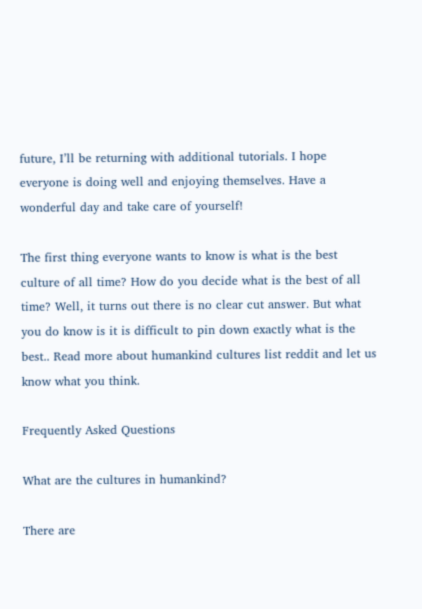future, I’ll be returning with additional tutorials. I hope everyone is doing well and enjoying themselves. Have a wonderful day and take care of yourself!

The first thing everyone wants to know is what is the best culture of all time? How do you decide what is the best of all time? Well, it turns out there is no clear cut answer. But what you do know is it is difficult to pin down exactly what is the best.. Read more about humankind cultures list reddit and let us know what you think.

Frequently Asked Questions

What are the cultures in humankind?

There are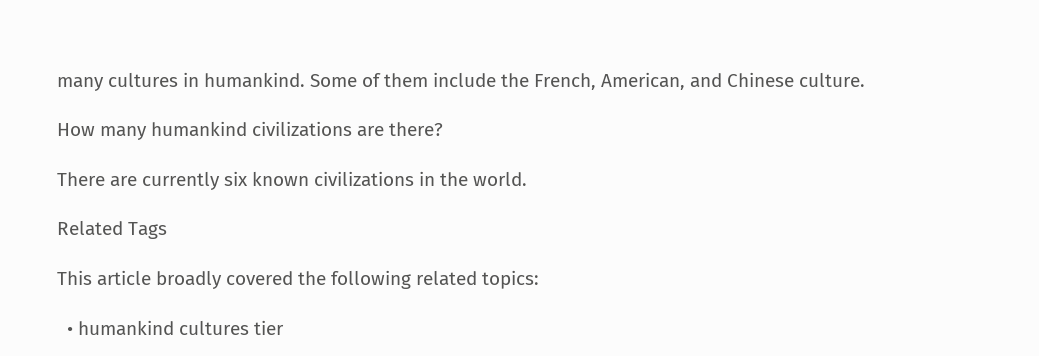many cultures in humankind. Some of them include the French, American, and Chinese culture.

How many humankind civilizations are there?

There are currently six known civilizations in the world.

Related Tags

This article broadly covered the following related topics:

  • humankind cultures tier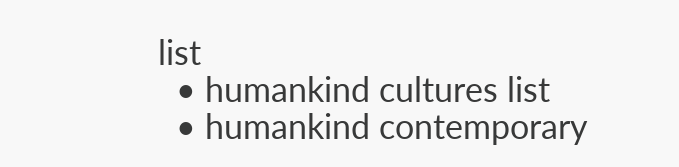list
  • humankind cultures list
  • humankind contemporary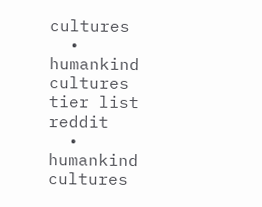cultures
  • humankind cultures tier list reddit
  • humankind cultures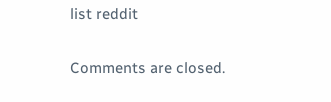list reddit

Comments are closed.